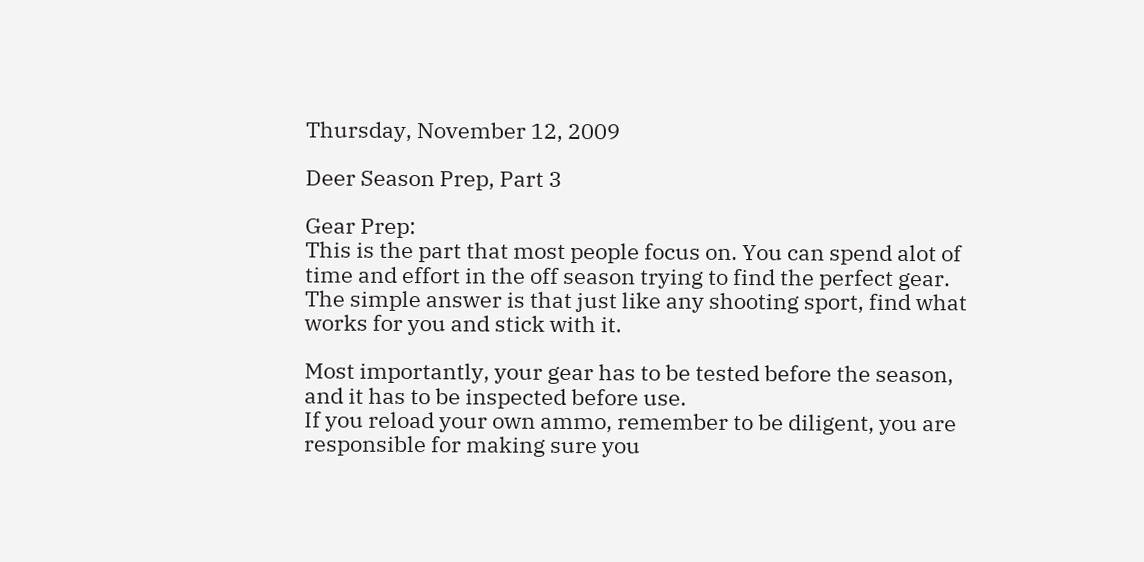Thursday, November 12, 2009

Deer Season Prep, Part 3

Gear Prep:
This is the part that most people focus on. You can spend alot of time and effort in the off season trying to find the perfect gear. The simple answer is that just like any shooting sport, find what works for you and stick with it.

Most importantly, your gear has to be tested before the season, and it has to be inspected before use.
If you reload your own ammo, remember to be diligent, you are responsible for making sure you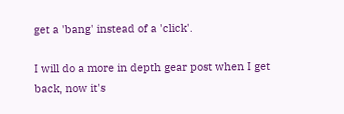get a 'bang' instead of a 'click'.

I will do a more in depth gear post when I get back, now it's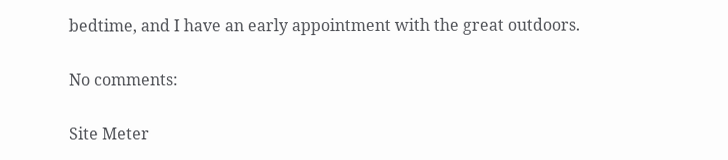bedtime, and I have an early appointment with the great outdoors.

No comments:

Site Meter